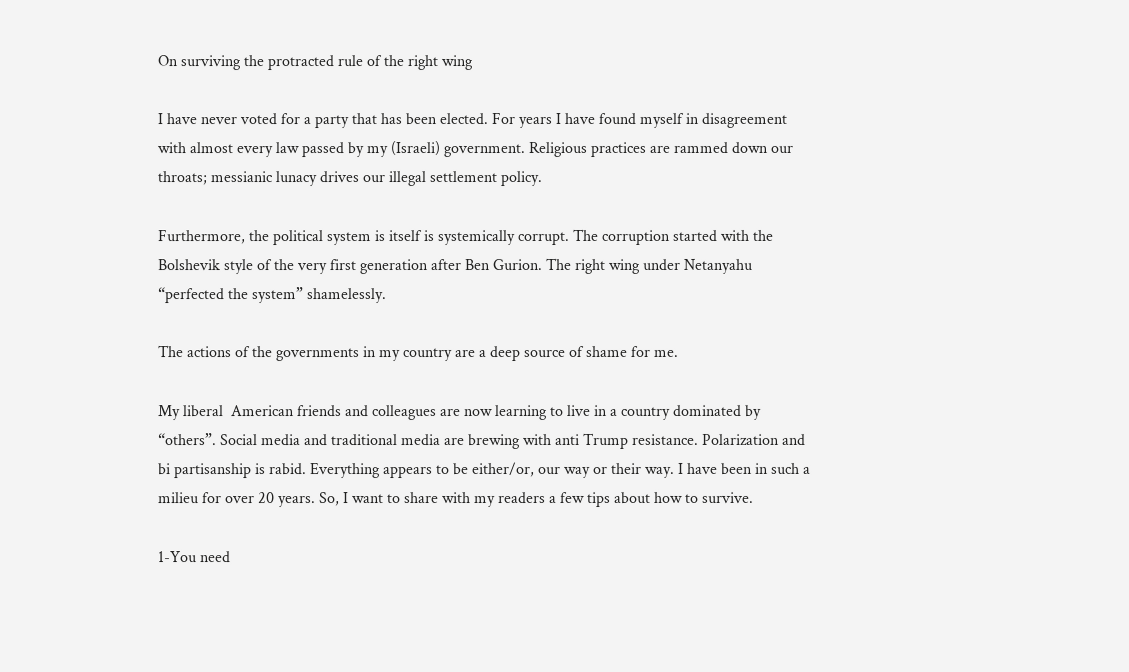On surviving the protracted rule of the right wing

I have never voted for a party that has been elected. For years I have found myself in disagreement with almost every law passed by my (Israeli) government. Religious practices are rammed down our throats; messianic lunacy drives our illegal settlement policy.

Furthermore, the political system is itself is systemically corrupt. The corruption started with the Bolshevik style of the very first generation after Ben Gurion. The right wing under Netanyahu “perfected the system” shamelessly.

The actions of the governments in my country are a deep source of shame for me.

My liberal  American friends and colleagues are now learning to live in a country dominated by “others”. Social media and traditional media are brewing with anti Trump resistance. Polarization and bi partisanship is rabid. Everything appears to be either/or, our way or their way. I have been in such a milieu for over 20 years. So, I want to share with my readers a few tips about how to survive.

1-You need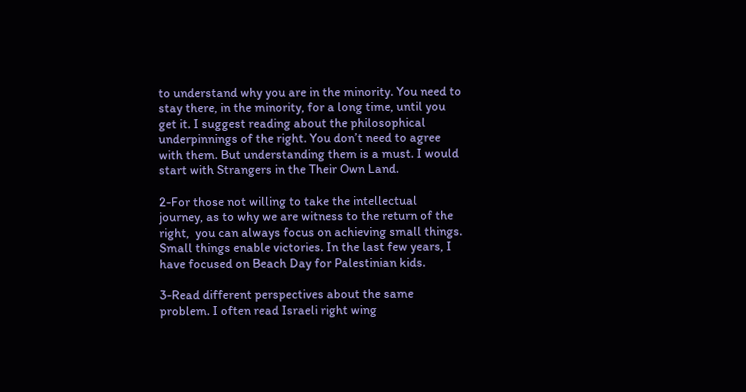to understand why you are in the minority. You need to stay there, in the minority, for a long time, until you get it. I suggest reading about the philosophical underpinnings of the right. You don’t need to agree with them. But understanding them is a must. I would start with Strangers in the Their Own Land.

2-For those not willing to take the intellectual journey, as to why we are witness to the return of the right,  you can always focus on achieving small things. Small things enable victories. In the last few years, I have focused on Beach Day for Palestinian kids.

3-Read different perspectives about the same problem. I often read Israeli right wing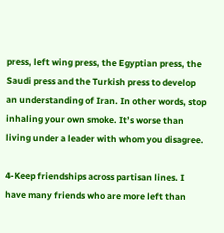press, left wing press, the Egyptian press, the Saudi press and the Turkish press to develop an understanding of Iran. In other words, stop inhaling your own smoke. It’s worse than living under a leader with whom you disagree.

4-Keep friendships across partisan lines. I have many friends who are more left than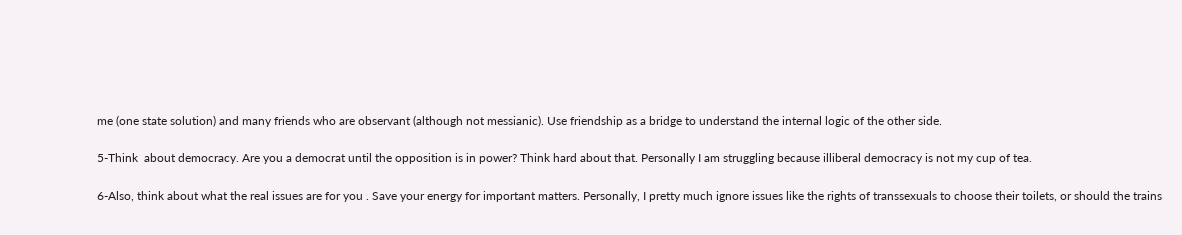me (one state solution) and many friends who are observant (although not messianic). Use friendship as a bridge to understand the internal logic of the other side.

5-Think  about democracy. Are you a democrat until the opposition is in power? Think hard about that. Personally I am struggling because illiberal democracy is not my cup of tea.

6-Also, think about what the real issues are for you . Save your energy for important matters. Personally, I pretty much ignore issues like the rights of transsexuals to choose their toilets, or should the trains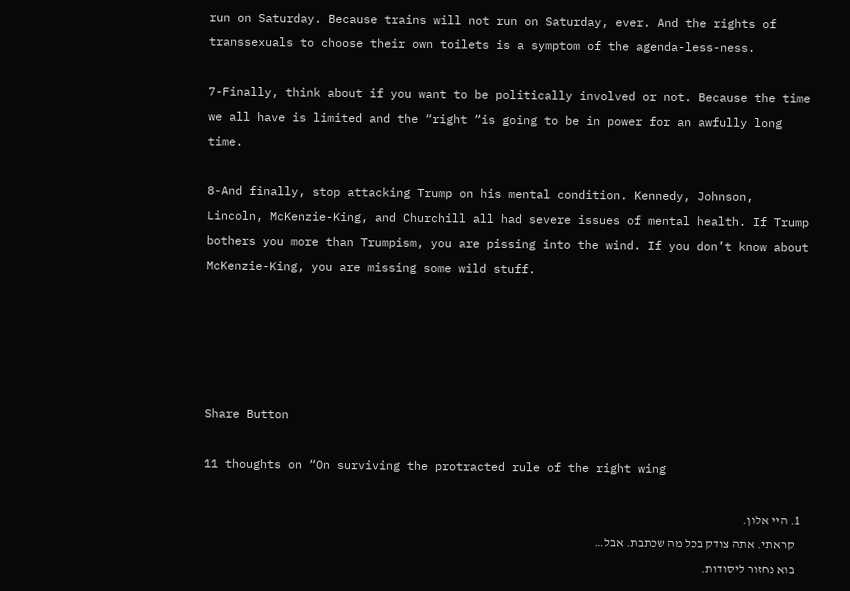run on Saturday. Because trains will not run on Saturday, ever. And the rights of transsexuals to choose their own toilets is a symptom of the agenda-less-ness.

7-Finally, think about if you want to be politically involved or not. Because the time we all have is limited and the “right “is going to be in power for an awfully long time.

8-And finally, stop attacking Trump on his mental condition. Kennedy, Johnson, Lincoln, McKenzie-King, and Churchill all had severe issues of mental health. If Trump bothers you more than Trumpism, you are pissing into the wind. If you don’t know about McKenzie-King, you are missing some wild stuff.





Share Button

11 thoughts on “On surviving the protracted rule of the right wing

  1. היי אלון.
    קראתי. אתה צודק בכל מה שכתבת. אבל…
    בוא נחזור ליסודות.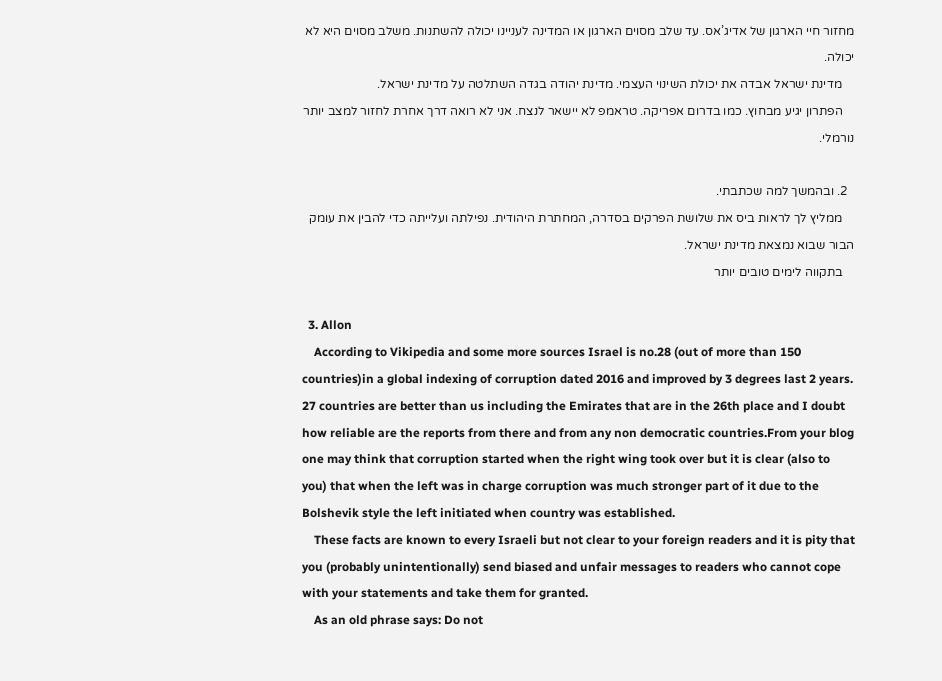מחזור חיי הארגון של אדיג’אס. עד שלב מסוים הארגון או המדינה לעניינו יכולה להשתנות. משלב מסוים היא לא יכולה.
    מדינת ישראל אבדה את יכולת השינוי העצמי. מדינת יהודה בגדה השתלטה על מדינת ישראל.
    הפתרון יגיע מבחוץ. כמו בדרום אפריקה. טראמפ לא יישאר לנצח. אני לא רואה דרך אחרת לחזור למצב יותר נורמלי.

  2. ובהמשך למה שכתבתי.
    ממליץ לך לראות ביס את שלושת הפרקים בסדרה, המחתרת היהודית. נפילתה ועלייתה כדי להבין את עומק הבור שבוא נמצאת מדינת ישראל.
    בתקווה לימים טובים יותר

  3. Allon
    According to Vikipedia and some more sources Israel is no.28 (out of more than 150 countries)in a global indexing of corruption dated 2016 and improved by 3 degrees last 2 years. 27 countries are better than us including the Emirates that are in the 26th place and I doubt how reliable are the reports from there and from any non democratic countries.From your blog one may think that corruption started when the right wing took over but it is clear (also to you) that when the left was in charge corruption was much stronger part of it due to the Bolshevik style the left initiated when country was established.
    These facts are known to every Israeli but not clear to your foreign readers and it is pity that you (probably unintentionally) send biased and unfair messages to readers who cannot cope with your statements and take them for granted.
    As an old phrase says: Do not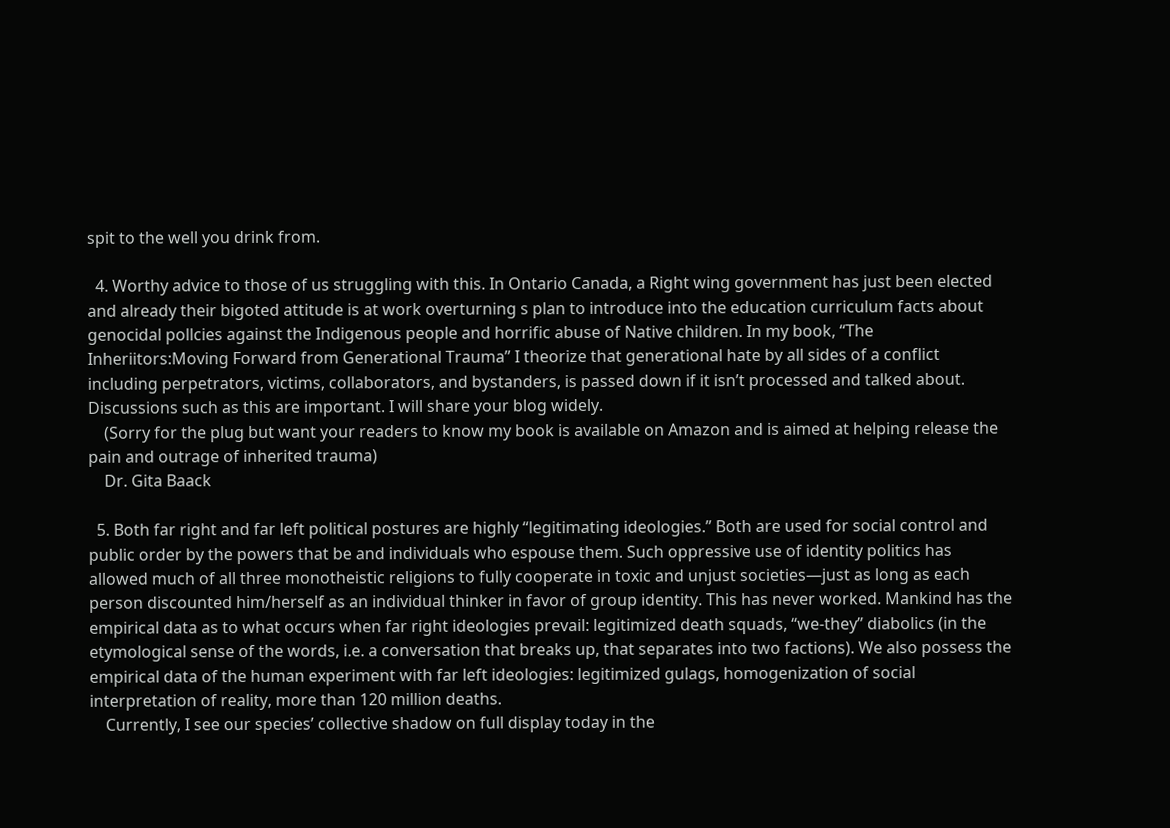spit to the well you drink from.

  4. Worthy advice to those of us struggling with this. In Ontario Canada, a Right wing government has just been elected and already their bigoted attitude is at work overturning s plan to introduce into the education curriculum facts about genocidal pollcies against the Indigenous people and horrific abuse of Native children. In my book, “The Inheriitors:Moving Forward from Generational Trauma” I theorize that generational hate by all sides of a conflict including perpetrators, victims, collaborators, and bystanders, is passed down if it isn’t processed and talked about. Discussions such as this are important. I will share your blog widely.
    (Sorry for the plug but want your readers to know my book is available on Amazon and is aimed at helping release the pain and outrage of inherited trauma)
    Dr. Gita Baack

  5. Both far right and far left political postures are highly “legitimating ideologies.” Both are used for social control and public order by the powers that be and individuals who espouse them. Such oppressive use of identity politics has allowed much of all three monotheistic religions to fully cooperate in toxic and unjust societies—just as long as each person discounted him/herself as an individual thinker in favor of group identity. This has never worked. Mankind has the empirical data as to what occurs when far right ideologies prevail: legitimized death squads, “we-they” diabolics (in the etymological sense of the words, i.e. a conversation that breaks up, that separates into two factions). We also possess the empirical data of the human experiment with far left ideologies: legitimized gulags, homogenization of social interpretation of reality, more than 120 million deaths.
    Currently, I see our species’ collective shadow on full display today in the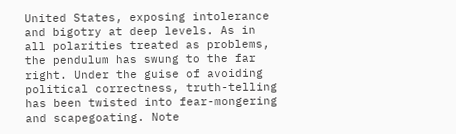United States, exposing intolerance and bigotry at deep levels. As in all polarities treated as problems, the pendulum has swung to the far right. Under the guise of avoiding political correctness, truth-telling has been twisted into fear-mongering and scapegoating. Note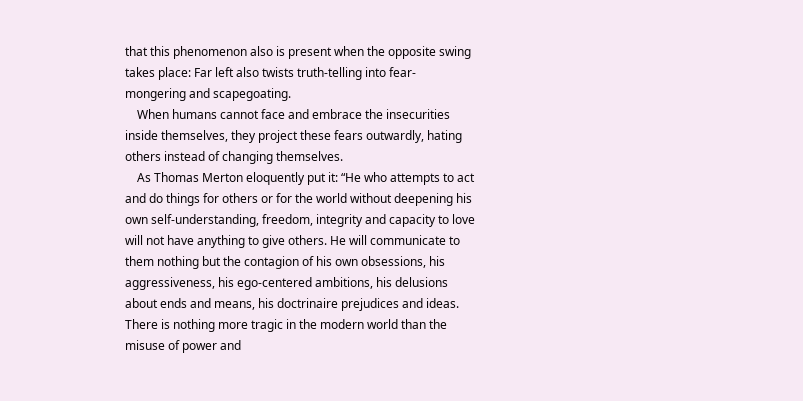that this phenomenon also is present when the opposite swing takes place: Far left also twists truth-telling into fear-mongering and scapegoating.
    When humans cannot face and embrace the insecurities inside themselves, they project these fears outwardly, hating others instead of changing themselves.
    As Thomas Merton eloquently put it: “He who attempts to act and do things for others or for the world without deepening his own self-understanding, freedom, integrity and capacity to love will not have anything to give others. He will communicate to them nothing but the contagion of his own obsessions, his aggressiveness, his ego-centered ambitions, his delusions about ends and means, his doctrinaire prejudices and ideas. There is nothing more tragic in the modern world than the misuse of power and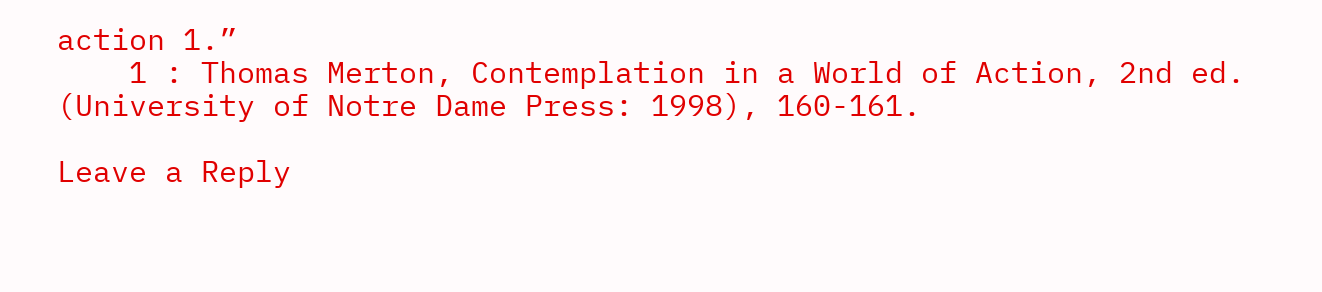action 1.”
    1 : Thomas Merton, Contemplation in a World of Action, 2nd ed. (University of Notre Dame Press: 1998), 160-161.

Leave a Reply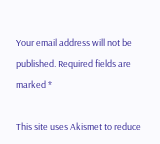Your email address will not be published. Required fields are marked *

This site uses Akismet to reduce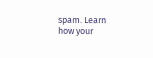spam. Learn how your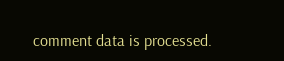comment data is processed.